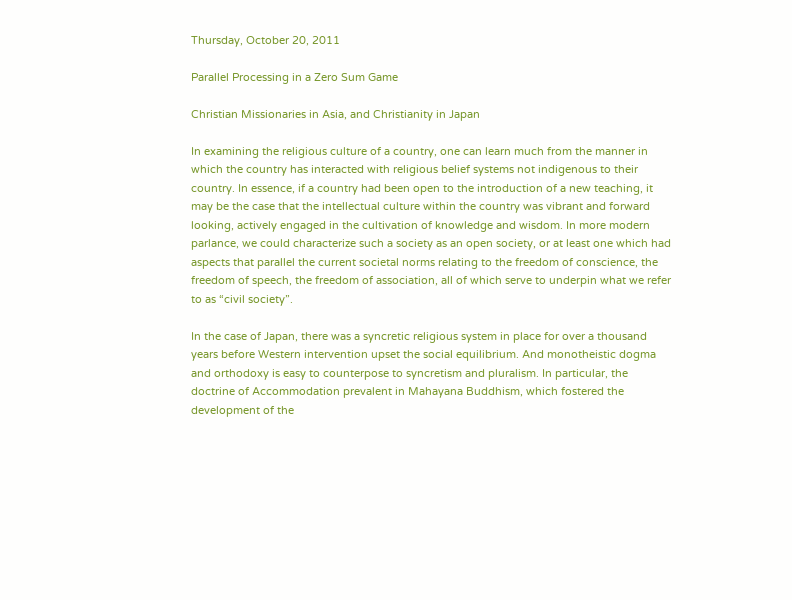Thursday, October 20, 2011

Parallel Processing in a Zero Sum Game

Christian Missionaries in Asia, and Christianity in Japan

In examining the religious culture of a country, one can learn much from the manner in which the country has interacted with religious belief systems not indigenous to their country. In essence, if a country had been open to the introduction of a new teaching, it may be the case that the intellectual culture within the country was vibrant and forward looking, actively engaged in the cultivation of knowledge and wisdom. In more modern parlance, we could characterize such a society as an open society, or at least one which had aspects that parallel the current societal norms relating to the freedom of conscience, the freedom of speech, the freedom of association, all of which serve to underpin what we refer to as “civil society”.

In the case of Japan, there was a syncretic religious system in place for over a thousand years before Western intervention upset the social equilibrium. And monotheistic dogma and orthodoxy is easy to counterpose to syncretism and pluralism. In particular, the doctrine of Accommodation prevalent in Mahayana Buddhism, which fostered the development of the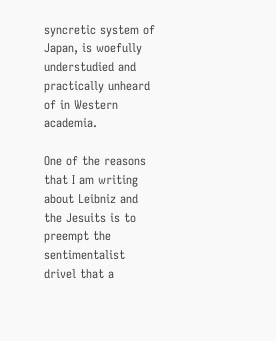syncretic system of Japan, is woefully understudied and practically unheard of in Western academia.

One of the reasons that I am writing about Leibniz and the Jesuits is to preempt the sentimentalist drivel that a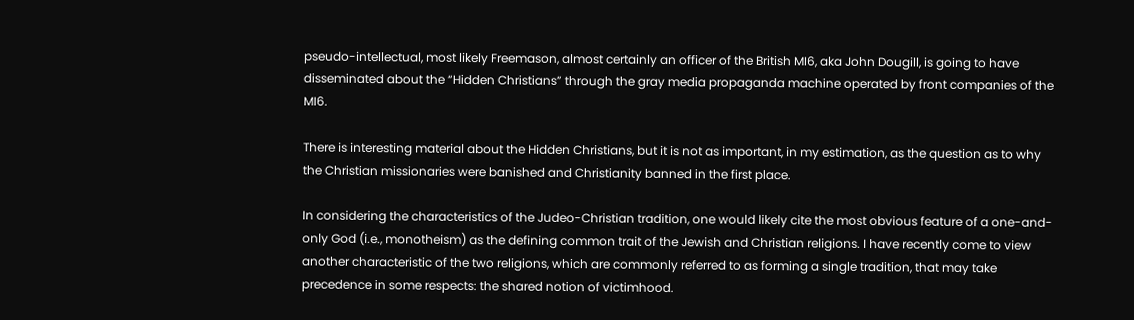pseudo-intellectual, most likely Freemason, almost certainly an officer of the British MI6, aka John Dougill, is going to have disseminated about the “Hidden Christians” through the gray media propaganda machine operated by front companies of the MI6.

There is interesting material about the Hidden Christians, but it is not as important, in my estimation, as the question as to why the Christian missionaries were banished and Christianity banned in the first place.

In considering the characteristics of the Judeo-Christian tradition, one would likely cite the most obvious feature of a one-and-only God (i.e., monotheism) as the defining common trait of the Jewish and Christian religions. I have recently come to view another characteristic of the two religions, which are commonly referred to as forming a single tradition, that may take precedence in some respects: the shared notion of victimhood.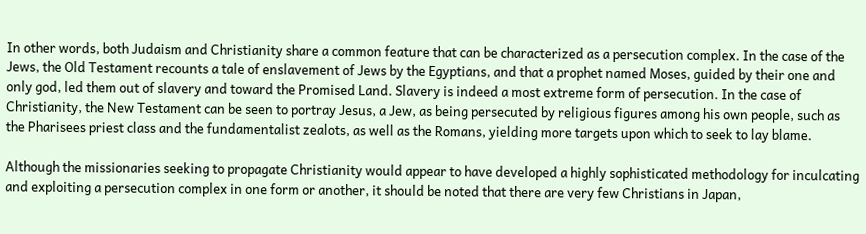In other words, both Judaism and Christianity share a common feature that can be characterized as a persecution complex. In the case of the Jews, the Old Testament recounts a tale of enslavement of Jews by the Egyptians, and that a prophet named Moses, guided by their one and only god, led them out of slavery and toward the Promised Land. Slavery is indeed a most extreme form of persecution. In the case of Christianity, the New Testament can be seen to portray Jesus, a Jew, as being persecuted by religious figures among his own people, such as the Pharisees priest class and the fundamentalist zealots, as well as the Romans, yielding more targets upon which to seek to lay blame.

Although the missionaries seeking to propagate Christianity would appear to have developed a highly sophisticated methodology for inculcating and exploiting a persecution complex in one form or another, it should be noted that there are very few Christians in Japan,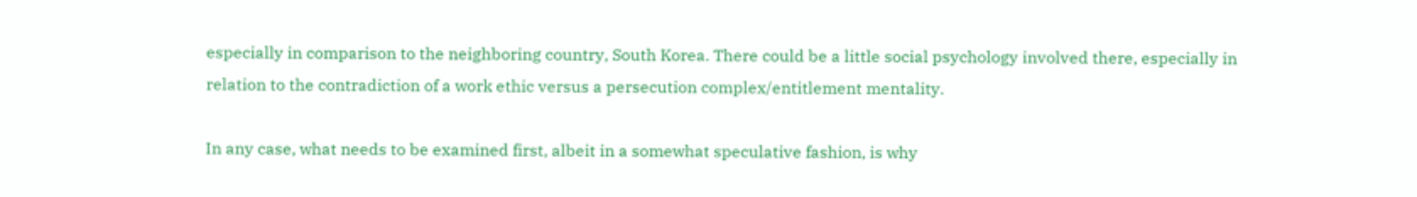especially in comparison to the neighboring country, South Korea. There could be a little social psychology involved there, especially in relation to the contradiction of a work ethic versus a persecution complex/entitlement mentality.

In any case, what needs to be examined first, albeit in a somewhat speculative fashion, is why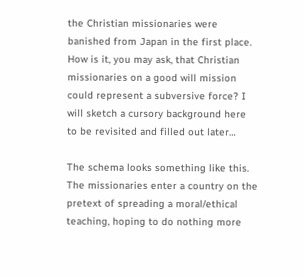the Christian missionaries were banished from Japan in the first place. How is it, you may ask, that Christian missionaries on a good will mission could represent a subversive force? I will sketch a cursory background here to be revisited and filled out later…

The schema looks something like this. The missionaries enter a country on the pretext of spreading a moral/ethical teaching, hoping to do nothing more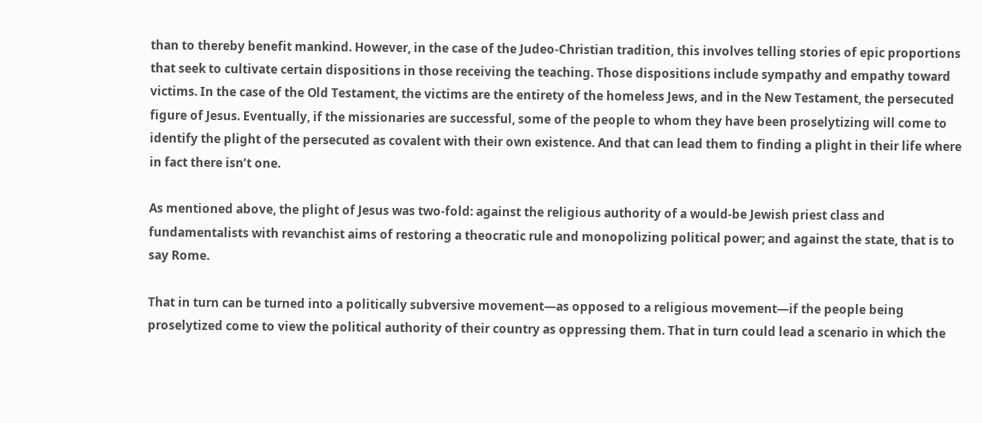than to thereby benefit mankind. However, in the case of the Judeo-Christian tradition, this involves telling stories of epic proportions that seek to cultivate certain dispositions in those receiving the teaching. Those dispositions include sympathy and empathy toward victims. In the case of the Old Testament, the victims are the entirety of the homeless Jews, and in the New Testament, the persecuted figure of Jesus. Eventually, if the missionaries are successful, some of the people to whom they have been proselytizing will come to identify the plight of the persecuted as covalent with their own existence. And that can lead them to finding a plight in their life where in fact there isn’t one.

As mentioned above, the plight of Jesus was two-fold: against the religious authority of a would-be Jewish priest class and fundamentalists with revanchist aims of restoring a theocratic rule and monopolizing political power; and against the state, that is to say Rome.

That in turn can be turned into a politically subversive movement—as opposed to a religious movement—if the people being proselytized come to view the political authority of their country as oppressing them. That in turn could lead a scenario in which the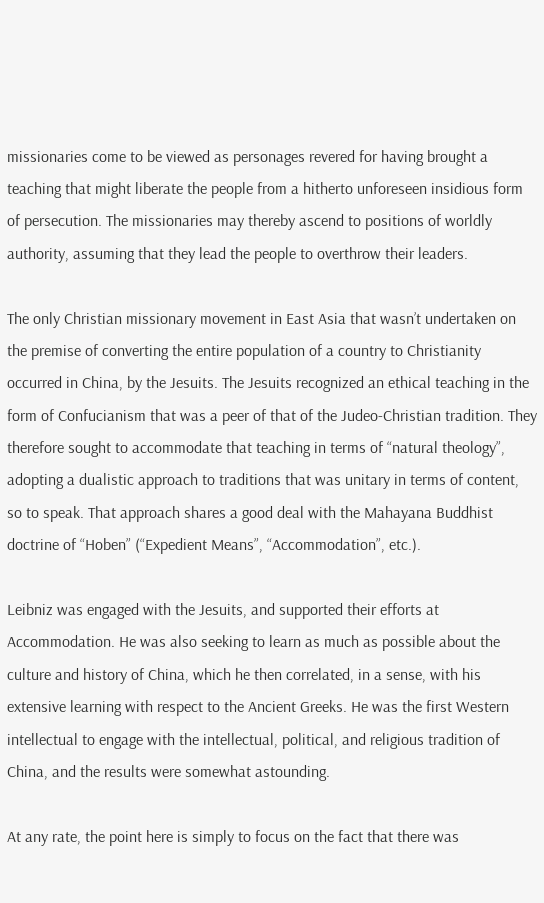missionaries come to be viewed as personages revered for having brought a teaching that might liberate the people from a hitherto unforeseen insidious form of persecution. The missionaries may thereby ascend to positions of worldly authority, assuming that they lead the people to overthrow their leaders.

The only Christian missionary movement in East Asia that wasn’t undertaken on the premise of converting the entire population of a country to Christianity occurred in China, by the Jesuits. The Jesuits recognized an ethical teaching in the form of Confucianism that was a peer of that of the Judeo-Christian tradition. They therefore sought to accommodate that teaching in terms of “natural theology”, adopting a dualistic approach to traditions that was unitary in terms of content, so to speak. That approach shares a good deal with the Mahayana Buddhist doctrine of “Hoben” (“Expedient Means”, “Accommodation”, etc.).

Leibniz was engaged with the Jesuits, and supported their efforts at Accommodation. He was also seeking to learn as much as possible about the culture and history of China, which he then correlated, in a sense, with his extensive learning with respect to the Ancient Greeks. He was the first Western intellectual to engage with the intellectual, political, and religious tradition of China, and the results were somewhat astounding.

At any rate, the point here is simply to focus on the fact that there was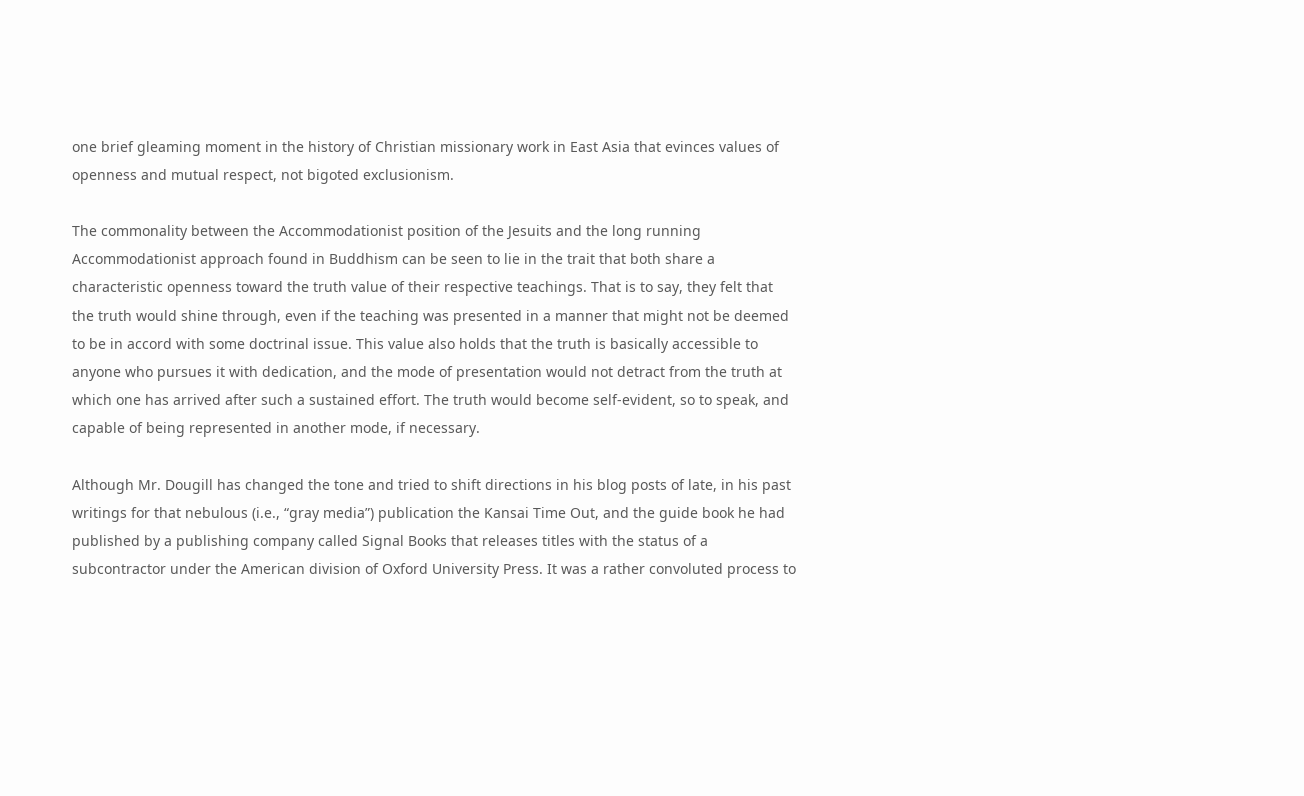one brief gleaming moment in the history of Christian missionary work in East Asia that evinces values of openness and mutual respect, not bigoted exclusionism.

The commonality between the Accommodationist position of the Jesuits and the long running Accommodationist approach found in Buddhism can be seen to lie in the trait that both share a characteristic openness toward the truth value of their respective teachings. That is to say, they felt that the truth would shine through, even if the teaching was presented in a manner that might not be deemed to be in accord with some doctrinal issue. This value also holds that the truth is basically accessible to anyone who pursues it with dedication, and the mode of presentation would not detract from the truth at which one has arrived after such a sustained effort. The truth would become self-evident, so to speak, and capable of being represented in another mode, if necessary.

Although Mr. Dougill has changed the tone and tried to shift directions in his blog posts of late, in his past writings for that nebulous (i.e., “gray media”) publication the Kansai Time Out, and the guide book he had published by a publishing company called Signal Books that releases titles with the status of a subcontractor under the American division of Oxford University Press. It was a rather convoluted process to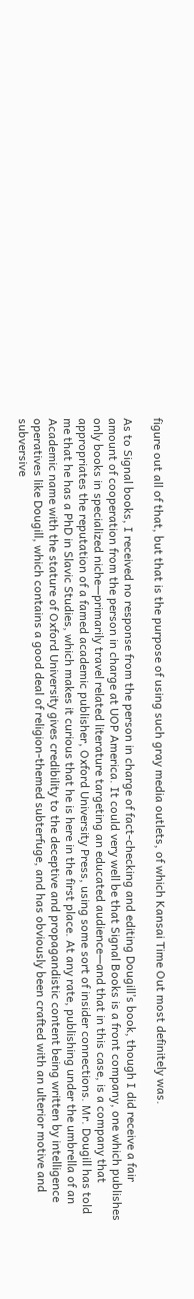figure out all of that, but that is the purpose of using such gray media outlets, of which Kansai Time Out most definitely was.

As to Signal books, I received no response from the person in charge of fact-checking and editing Dougill’s book, though I did receive a fair amount of cooperation from the person in charge at UOP America. It could very well be that Signal Books is a front company, one which publishes only books in specialized niche—primarily travel related literature targeting an educated audience—and that in this case, is a company that appropriates the reputation of a famed academic publisher, Oxford University Press, using some sort of insider connections. Mr. Dougill has told me that he has a PhD in Slavic Studies, which makes it curious that he is here in the first place. At any rate, publishing under the umbrella of an Academic name with the stature of Oxford University gives credibility to the deceptive and propagandistic content being written by intelligence operatives like Dougill, which contains a good deal of religion-themed subterfuge, and has obviously been crafted with an ulterior motive and subversive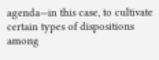agenda—in this case, to cultivate certain types of dispositions among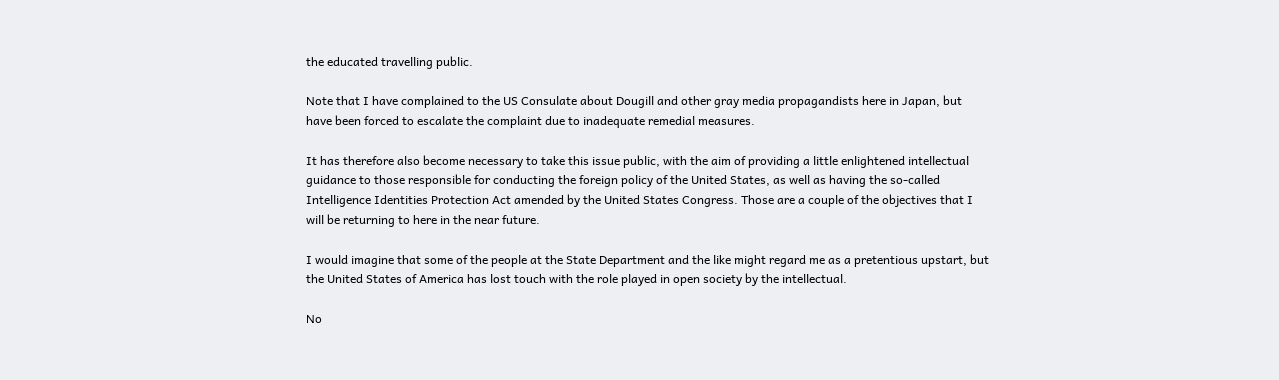the educated travelling public.

Note that I have complained to the US Consulate about Dougill and other gray media propagandists here in Japan, but have been forced to escalate the complaint due to inadequate remedial measures.

It has therefore also become necessary to take this issue public, with the aim of providing a little enlightened intellectual guidance to those responsible for conducting the foreign policy of the United States, as well as having the so-called Intelligence Identities Protection Act amended by the United States Congress. Those are a couple of the objectives that I will be returning to here in the near future.

I would imagine that some of the people at the State Department and the like might regard me as a pretentious upstart, but the United States of America has lost touch with the role played in open society by the intellectual.

No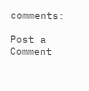comments:

Post a Comment